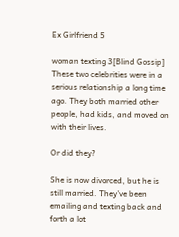Ex Girlfriend 5

woman texting 3[Blind Gossip] These two celebrities were in a serious relationship a long time ago. They both married other people, had kids, and moved on with their lives.

Or did they?

She is now divorced, but he is still married. They’ve been emailing and texting back and forth a lot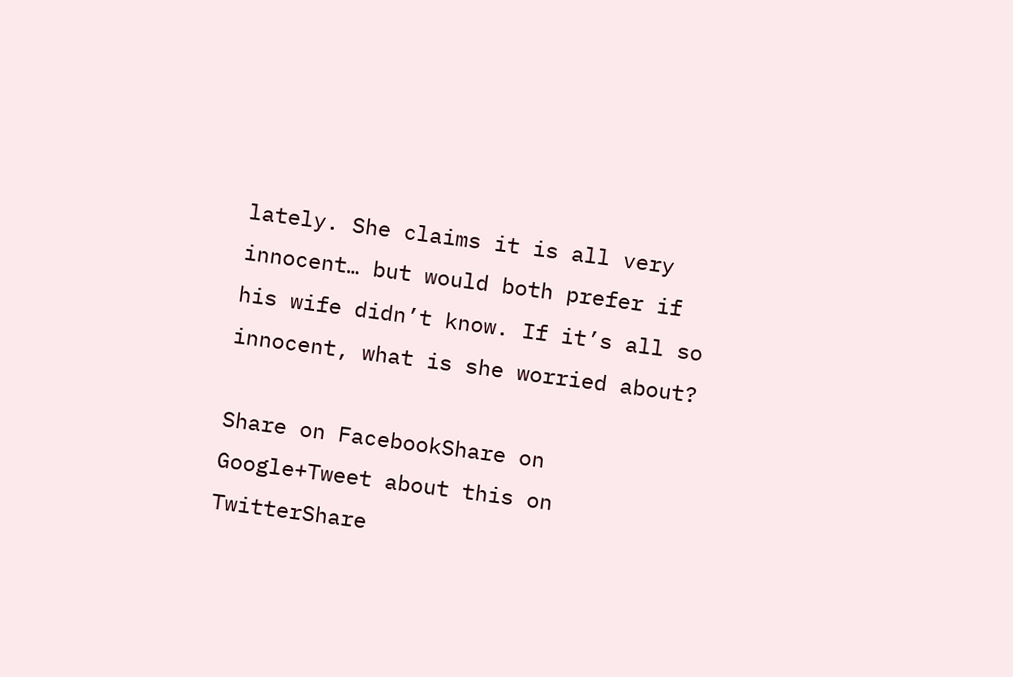lately. She claims it is all very innocent… but would both prefer if his wife didn’t know. If it’s all so innocent, what is she worried about?

Share on FacebookShare on Google+Tweet about this on TwitterShare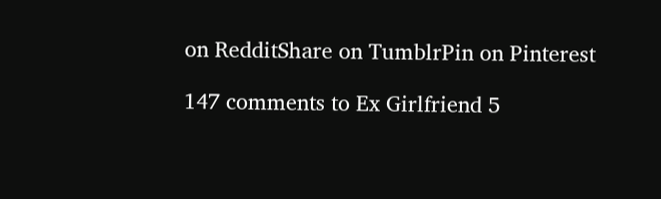on RedditShare on TumblrPin on Pinterest

147 comments to Ex Girlfriend 5